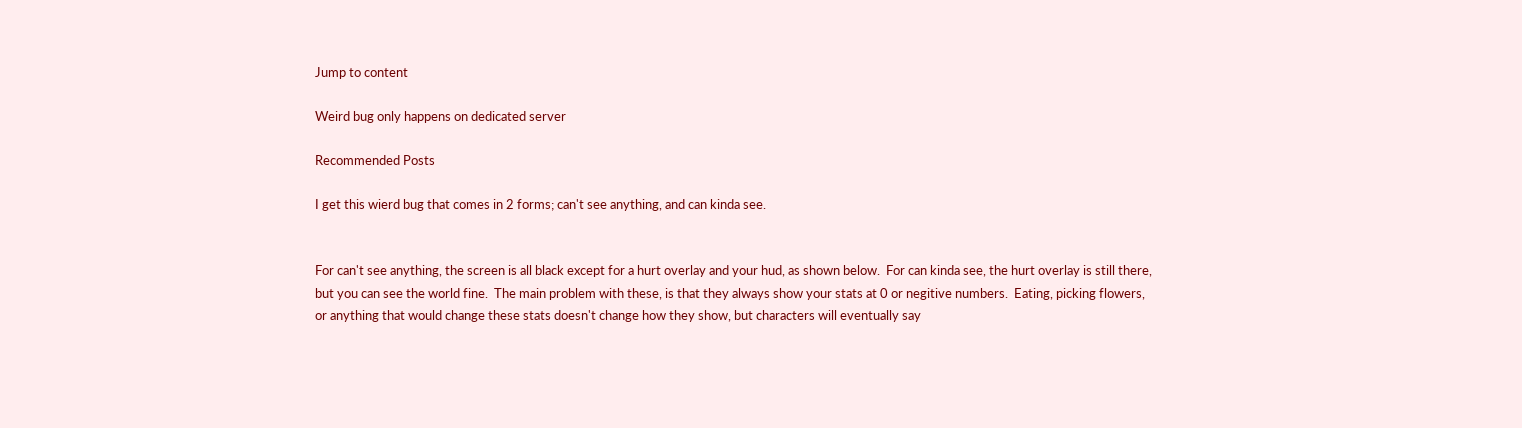Jump to content

Weird bug only happens on dedicated server

Recommended Posts

I get this wierd bug that comes in 2 forms; can't see anything, and can kinda see.


For can't see anything, the screen is all black except for a hurt overlay and your hud, as shown below.  For can kinda see, the hurt overlay is still there, but you can see the world fine.  The main problem with these, is that they always show your stats at 0 or negitive numbers.  Eating, picking flowers, or anything that would change these stats doesn't change how they show, but characters will eventually say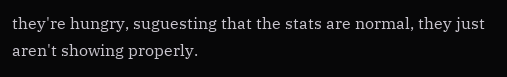they're hungry, suguesting that the stats are normal, they just aren't showing properly.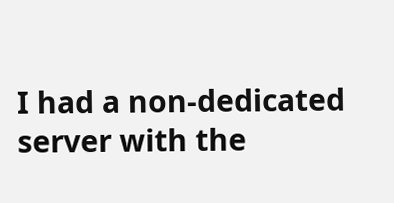I had a non-dedicated server with the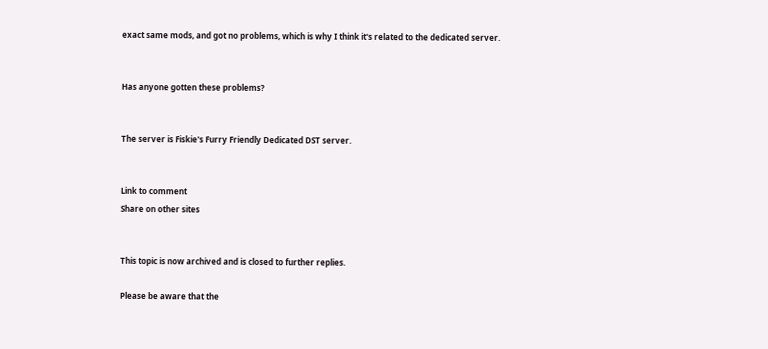exact same mods, and got no problems, which is why I think it's related to the dedicated server.


Has anyone gotten these problems?


The server is Fiskie's Furry Friendly Dedicated DST server.


Link to comment
Share on other sites


This topic is now archived and is closed to further replies.

Please be aware that the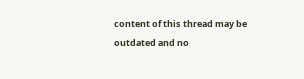content of this thread may be outdated and no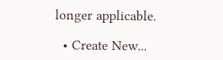longer applicable.

  • Create New...